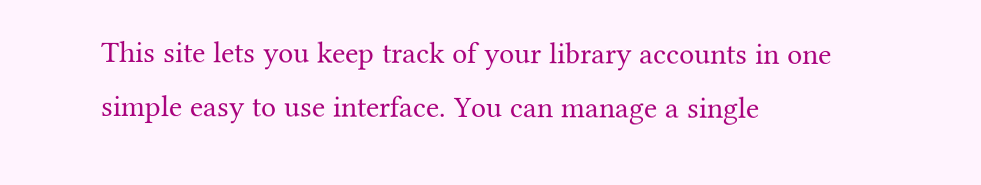This site lets you keep track of your library accounts in one simple easy to use interface. You can manage a single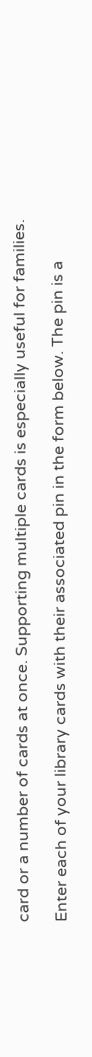card or a number of cards at once. Supporting multiple cards is especially useful for families.

Enter each of your library cards with their associated pin in the form below. The pin is a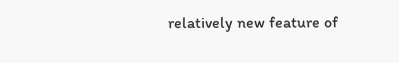relatively new feature of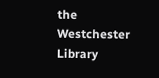the Westchester Library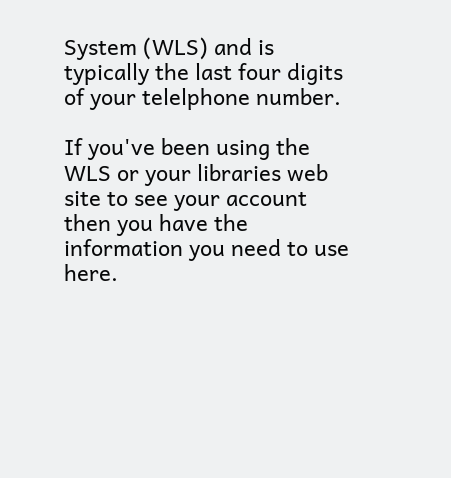System (WLS) and is typically the last four digits of your telelphone number.

If you've been using the WLS or your libraries web site to see your account then you have the information you need to use here.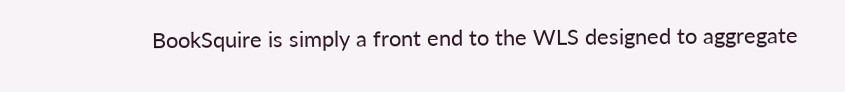BookSquire is simply a front end to the WLS designed to aggregate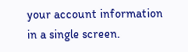your account information in a single screen.